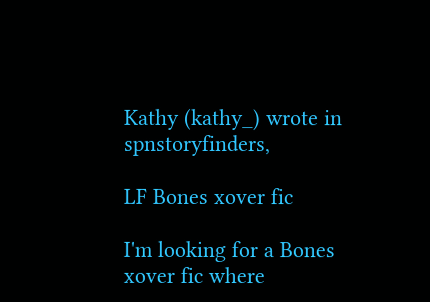Kathy (kathy_) wrote in spnstoryfinders,

LF Bones xover fic

I'm looking for a Bones xover fic where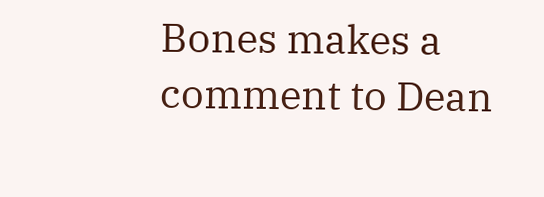Bones makes a comment to Dean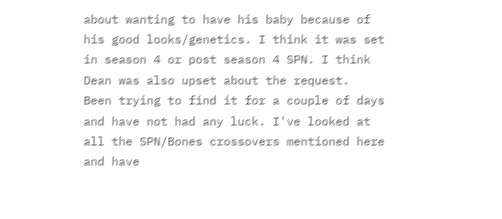about wanting to have his baby because of his good looks/genetics. I think it was set in season 4 or post season 4 SPN. I think Dean was also upset about the request.  Been trying to find it for a couple of days and have not had any luck. I've looked at all the SPN/Bones crossovers mentioned here and have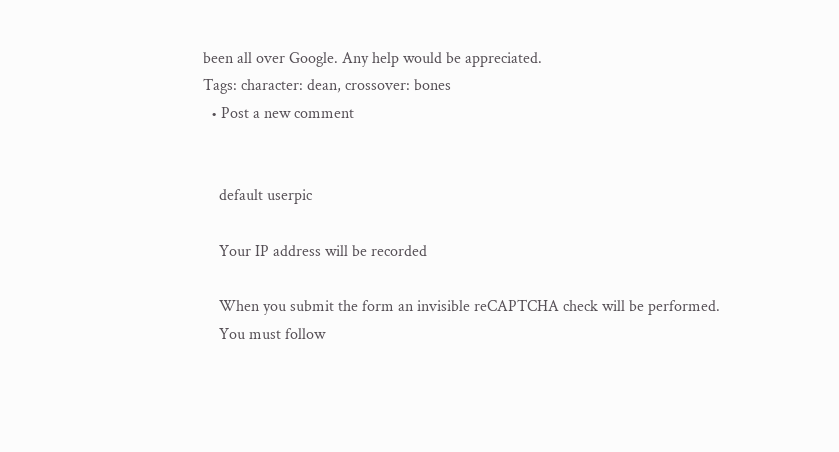been all over Google. Any help would be appreciated.
Tags: character: dean, crossover: bones
  • Post a new comment


    default userpic

    Your IP address will be recorded

    When you submit the form an invisible reCAPTCHA check will be performed.
    You must follow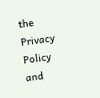the Privacy Policy and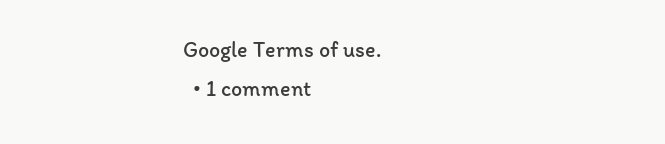Google Terms of use.
  • 1 comment